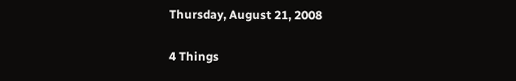Thursday, August 21, 2008

4 Things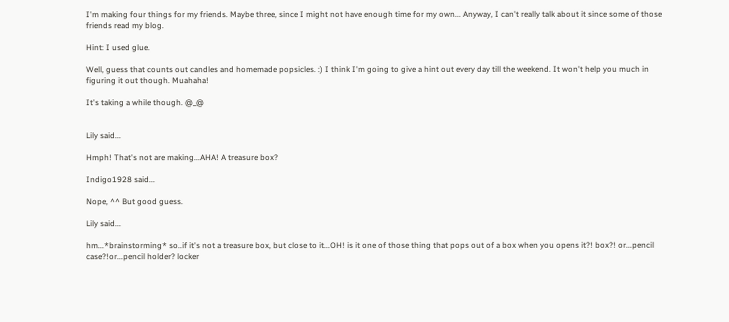I'm making four things for my friends. Maybe three, since I might not have enough time for my own... Anyway, I can't really talk about it since some of those friends read my blog.

Hint: I used glue.

Well, guess that counts out candles and homemade popsicles. :) I think I'm going to give a hint out every day till the weekend. It won't help you much in figuring it out though. Muahaha!

It's taking a while though. @_@


Lily said...

Hmph! That's not are making...AHA! A treasure box?

Indigo1928 said...

Nope, ^^ But good guess.

Lily said...

hm...*brainstorming* so..if it's not a treasure box, but close to it...OH! is it one of those thing that pops out of a box when you opens it?! box?! or...pencil case?!or...pencil holder? locker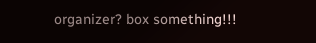organizer? box something!!!